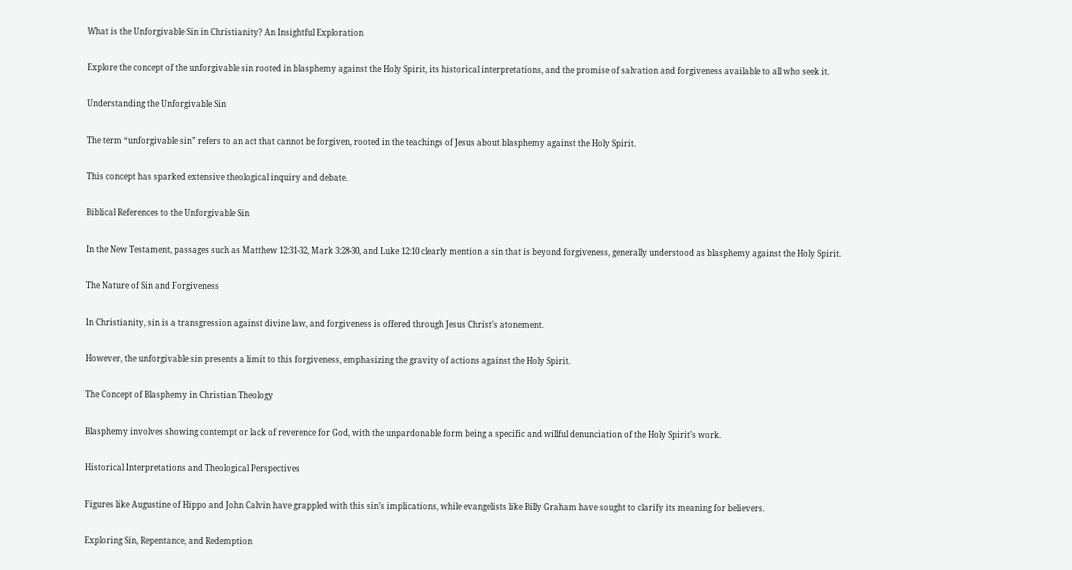What is the Unforgivable Sin in Christianity? An Insightful Exploration

Explore the concept of the unforgivable sin rooted in blasphemy against the Holy Spirit, its historical interpretations, and the promise of salvation and forgiveness available to all who seek it.

Understanding the Unforgivable Sin

The term “unforgivable sin” refers to an act that cannot be forgiven, rooted in the teachings of Jesus about blasphemy against the Holy Spirit.

This concept has sparked extensive theological inquiry and debate.

Biblical References to the Unforgivable Sin

In the New Testament, passages such as Matthew 12:31-32, Mark 3:28-30, and Luke 12:10 clearly mention a sin that is beyond forgiveness, generally understood as blasphemy against the Holy Spirit.

The Nature of Sin and Forgiveness

In Christianity, sin is a transgression against divine law, and forgiveness is offered through Jesus Christ’s atonement.

However, the unforgivable sin presents a limit to this forgiveness, emphasizing the gravity of actions against the Holy Spirit.

The Concept of Blasphemy in Christian Theology

Blasphemy involves showing contempt or lack of reverence for God, with the unpardonable form being a specific and willful denunciation of the Holy Spirit’s work.

Historical Interpretations and Theological Perspectives

Figures like Augustine of Hippo and John Calvin have grappled with this sin’s implications, while evangelists like Billy Graham have sought to clarify its meaning for believers.

Exploring Sin, Repentance, and Redemption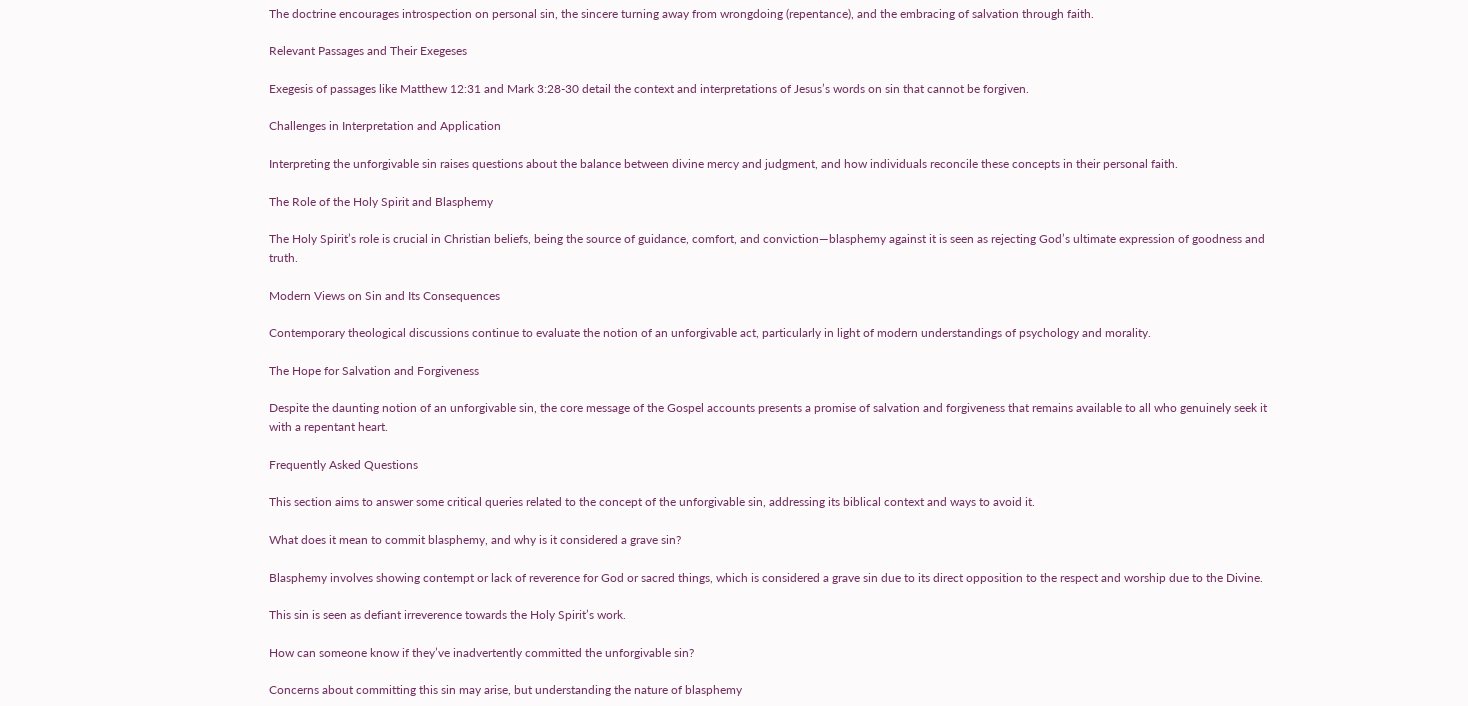The doctrine encourages introspection on personal sin, the sincere turning away from wrongdoing (repentance), and the embracing of salvation through faith.

Relevant Passages and Their Exegeses

Exegesis of passages like Matthew 12:31 and Mark 3:28-30 detail the context and interpretations of Jesus’s words on sin that cannot be forgiven.

Challenges in Interpretation and Application

Interpreting the unforgivable sin raises questions about the balance between divine mercy and judgment, and how individuals reconcile these concepts in their personal faith.

The Role of the Holy Spirit and Blasphemy

The Holy Spirit’s role is crucial in Christian beliefs, being the source of guidance, comfort, and conviction—blasphemy against it is seen as rejecting God’s ultimate expression of goodness and truth.

Modern Views on Sin and Its Consequences

Contemporary theological discussions continue to evaluate the notion of an unforgivable act, particularly in light of modern understandings of psychology and morality.

The Hope for Salvation and Forgiveness

Despite the daunting notion of an unforgivable sin, the core message of the Gospel accounts presents a promise of salvation and forgiveness that remains available to all who genuinely seek it with a repentant heart.

Frequently Asked Questions

This section aims to answer some critical queries related to the concept of the unforgivable sin, addressing its biblical context and ways to avoid it.

What does it mean to commit blasphemy, and why is it considered a grave sin?

Blasphemy involves showing contempt or lack of reverence for God or sacred things, which is considered a grave sin due to its direct opposition to the respect and worship due to the Divine.

This sin is seen as defiant irreverence towards the Holy Spirit’s work.

How can someone know if they’ve inadvertently committed the unforgivable sin?

Concerns about committing this sin may arise, but understanding the nature of blasphemy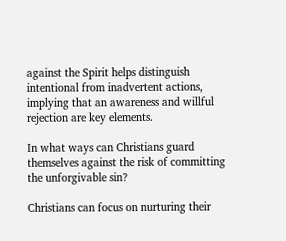against the Spirit helps distinguish intentional from inadvertent actions, implying that an awareness and willful rejection are key elements.

In what ways can Christians guard themselves against the risk of committing the unforgivable sin?

Christians can focus on nurturing their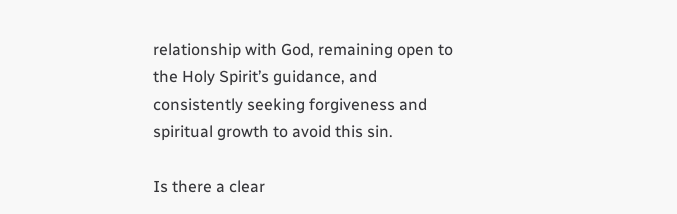relationship with God, remaining open to the Holy Spirit’s guidance, and consistently seeking forgiveness and spiritual growth to avoid this sin.

Is there a clear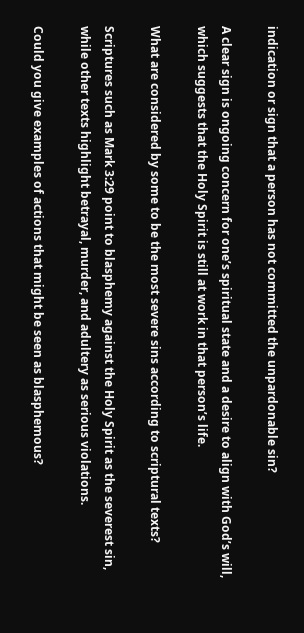indication or sign that a person has not committed the unpardonable sin?

A clear sign is ongoing concern for one’s spiritual state and a desire to align with God’s will, which suggests that the Holy Spirit is still at work in that person’s life.

What are considered by some to be the most severe sins according to scriptural texts?

Scriptures such as Mark 3:29 point to blasphemy against the Holy Spirit as the severest sin, while other texts highlight betrayal, murder, and adultery as serious violations.

Could you give examples of actions that might be seen as blasphemous?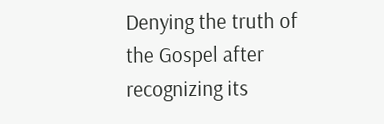Denying the truth of the Gospel after recognizing its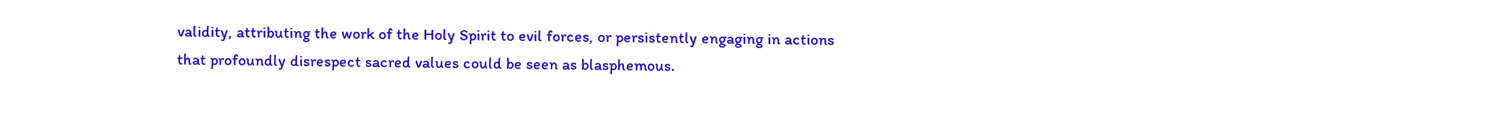validity, attributing the work of the Holy Spirit to evil forces, or persistently engaging in actions that profoundly disrespect sacred values could be seen as blasphemous.